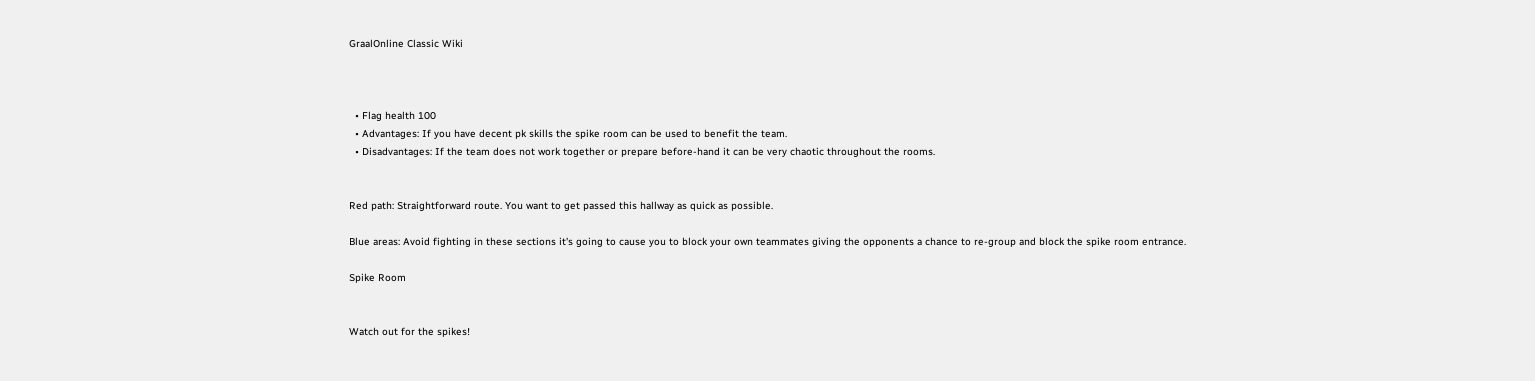GraalOnline Classic Wiki



  • Flag health 100
  • Advantages: If you have decent pk skills the spike room can be used to benefit the team.
  • Disadvantages: If the team does not work together or prepare before-hand it can be very chaotic throughout the rooms.


Red path: Straightforward route. You want to get passed this hallway as quick as possible.

Blue areas: Avoid fighting in these sections it's going to cause you to block your own teammates giving the opponents a chance to re-group and block the spike room entrance.

Spike Room


Watch out for the spikes!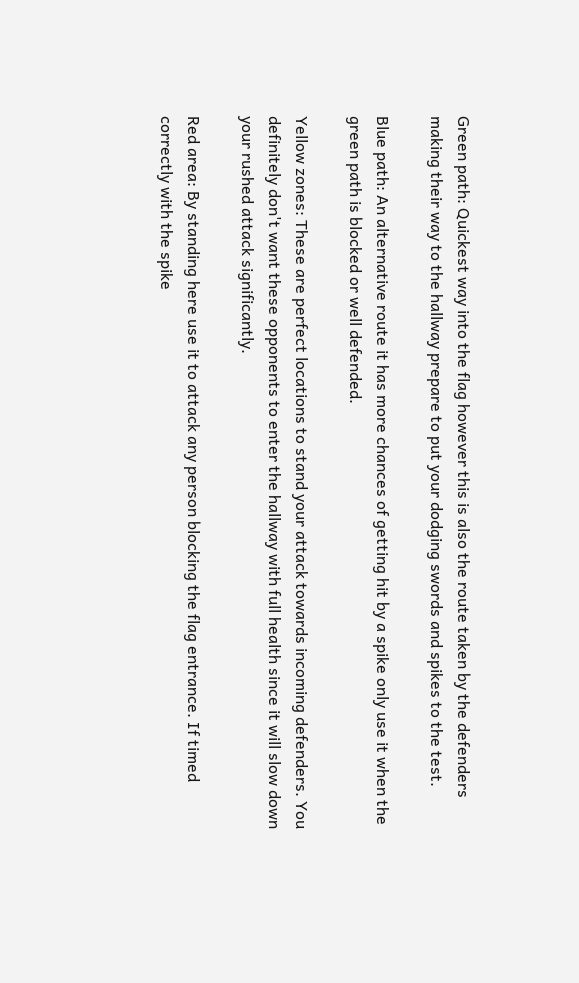Green path: Quickest way into the flag however this is also the route taken by the defenders making their way to the hallway prepare to put your dodging swords and spikes to the test.

Blue path: An alternative route it has more chances of getting hit by a spike only use it when the green path is blocked or well defended.

Yellow zones: These are perfect locations to stand your attack towards incoming defenders. You definitely don't want these opponents to enter the hallway with full health since it will slow down your rushed attack significantly.

Red area: By standing here use it to attack any person blocking the flag entrance. If timed correctly with the spike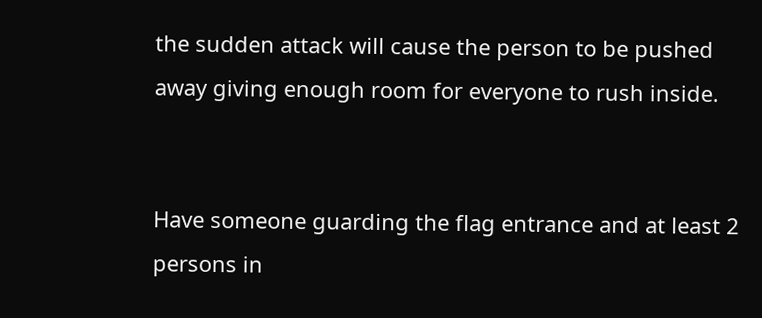the sudden attack will cause the person to be pushed away giving enough room for everyone to rush inside.


Have someone guarding the flag entrance and at least 2 persons in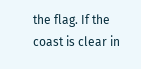the flag. If the coast is clear in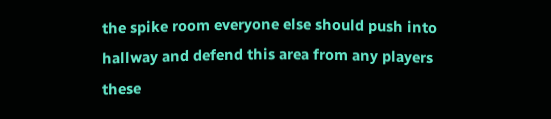the spike room everyone else should push into hallway and defend this area from any players these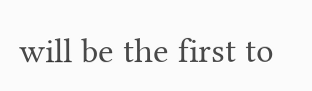will be the first to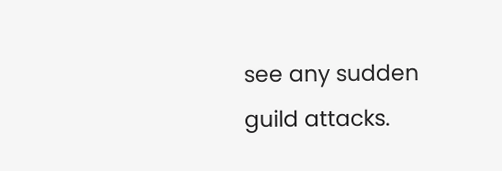see any sudden guild attacks.